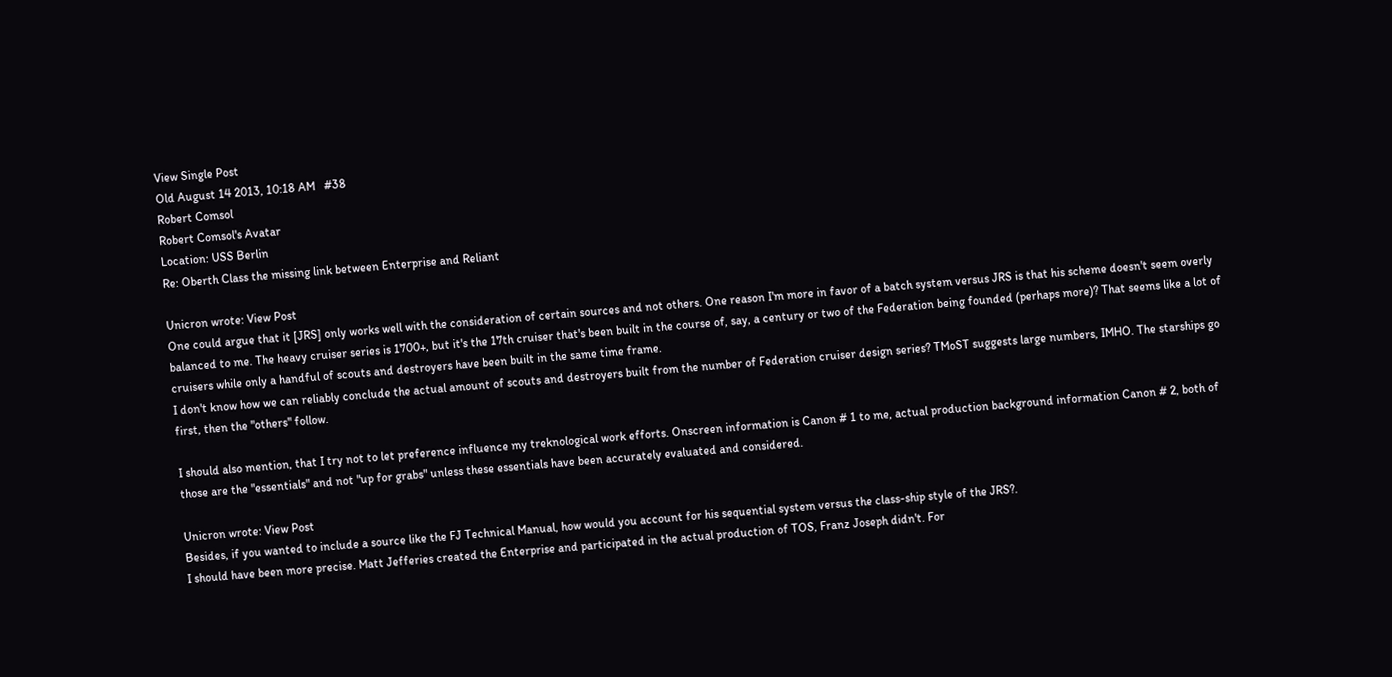View Single Post
Old August 14 2013, 10:18 AM   #38
Robert Comsol
Robert Comsol's Avatar
Location: USS Berlin
Re: Oberth Class the missing link between Enterprise and Reliant

Unicron wrote: View Post
One could argue that it [JRS] only works well with the consideration of certain sources and not others. One reason I'm more in favor of a batch system versus JRS is that his scheme doesn't seem overly balanced to me. The heavy cruiser series is 1700+, but it's the 17th cruiser that's been built in the course of, say, a century or two of the Federation being founded (perhaps more)? That seems like a lot of cruisers while only a handful of scouts and destroyers have been built in the same time frame.
I don't know how we can reliably conclude the actual amount of scouts and destroyers built from the number of Federation cruiser design series? TMoST suggests large numbers, IMHO. The starships go first, then the "others" follow.

I should also mention, that I try not to let preference influence my treknological work efforts. Onscreen information is Canon # 1 to me, actual production background information Canon # 2, both of those are the "essentials" and not "up for grabs" unless these essentials have been accurately evaluated and considered.

Unicron wrote: View Post
Besides, if you wanted to include a source like the FJ Technical Manual, how would you account for his sequential system versus the class-ship style of the JRS?.
I should have been more precise. Matt Jefferies created the Enterprise and participated in the actual production of TOS, Franz Joseph didn't. For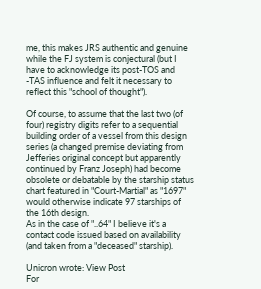me, this makes JRS authentic and genuine while the FJ system is conjectural (but I have to acknowledge its post-TOS and -TAS influence and felt it necessary to reflect this "school of thought").

Of course, to assume that the last two (of four) registry digits refer to a sequential building order of a vessel from this design series (a changed premise deviating from Jefferies original concept but apparently continued by Franz Joseph) had become obsolete or debatable by the starship status chart featured in "Court-Martial" as "1697" would otherwise indicate 97 starships of the 16th design.
As in the case of "..64" I believe it's a contact code issued based on availability (and taken from a "deceased" starship).

Unicron wrote: View Post
For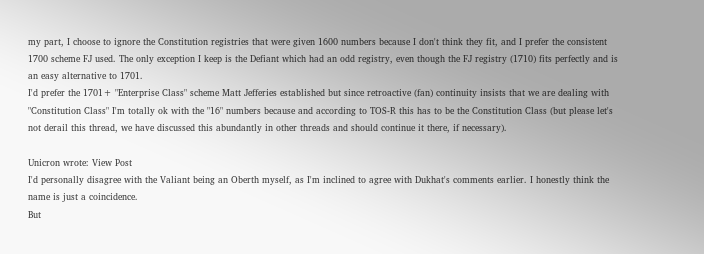my part, I choose to ignore the Constitution registries that were given 1600 numbers because I don't think they fit, and I prefer the consistent 1700 scheme FJ used. The only exception I keep is the Defiant which had an odd registry, even though the FJ registry (1710) fits perfectly and is an easy alternative to 1701.
I'd prefer the 1701+ "Enterprise Class" scheme Matt Jefferies established but since retroactive (fan) continuity insists that we are dealing with "Constitution Class" I'm totally ok with the "16" numbers because and according to TOS-R this has to be the Constitution Class (but please let's not derail this thread, we have discussed this abundantly in other threads and should continue it there, if necessary).

Unicron wrote: View Post
I'd personally disagree with the Valiant being an Oberth myself, as I'm inclined to agree with Dukhat's comments earlier. I honestly think the name is just a coincidence.
But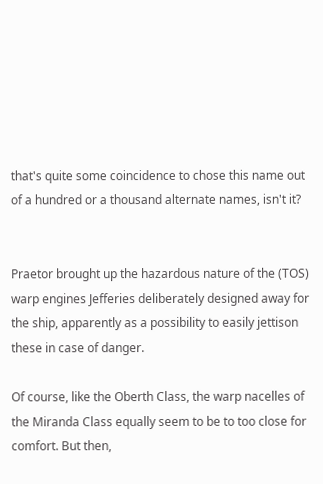that's quite some coincidence to chose this name out of a hundred or a thousand alternate names, isn't it?


Praetor brought up the hazardous nature of the (TOS) warp engines Jefferies deliberately designed away for the ship, apparently as a possibility to easily jettison these in case of danger.

Of course, like the Oberth Class, the warp nacelles of the Miranda Class equally seem to be to too close for comfort. But then,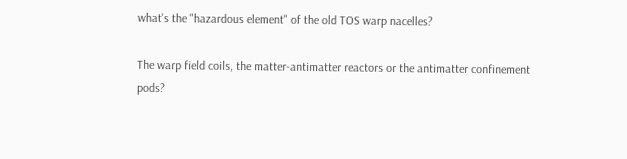what's the "hazardous element" of the old TOS warp nacelles?

The warp field coils, the matter-antimatter reactors or the antimatter confinement pods?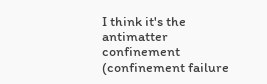I think it's the antimatter confinement (confinement failure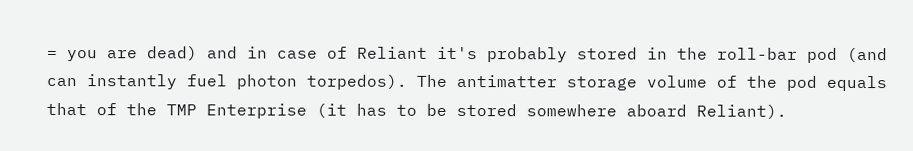= you are dead) and in case of Reliant it's probably stored in the roll-bar pod (and can instantly fuel photon torpedos). The antimatter storage volume of the pod equals that of the TMP Enterprise (it has to be stored somewhere aboard Reliant).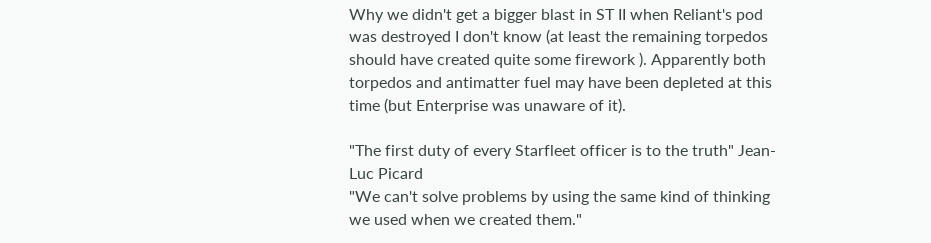Why we didn't get a bigger blast in ST II when Reliant's pod was destroyed I don't know (at least the remaining torpedos should have created quite some firework ). Apparently both torpedos and antimatter fuel may have been depleted at this time (but Enterprise was unaware of it).

"The first duty of every Starfleet officer is to the truth" Jean-Luc Picard
"We can't solve problems by using the same kind of thinking we used when we created them."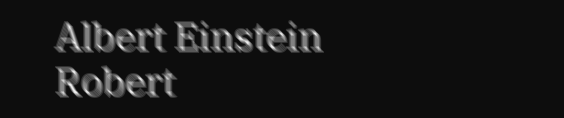Albert Einstein
Robert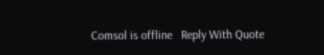Comsol is offline   Reply With Quote